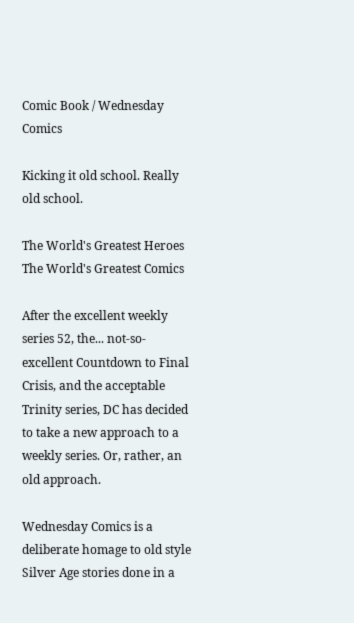Comic Book / Wednesday Comics

Kicking it old school. Really old school.

The World's Greatest Heroes
The World's Greatest Comics

After the excellent weekly series 52, the... not-so-excellent Countdown to Final Crisis, and the acceptable Trinity series, DC has decided to take a new approach to a weekly series. Or, rather, an old approach.

Wednesday Comics is a deliberate homage to old style Silver Age stories done in a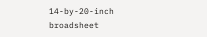14-by-20-inch broadsheet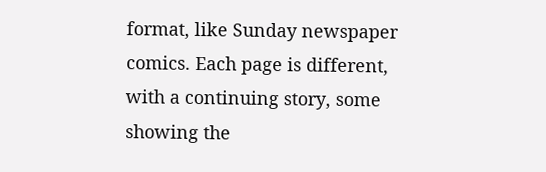format, like Sunday newspaper comics. Each page is different, with a continuing story, some showing the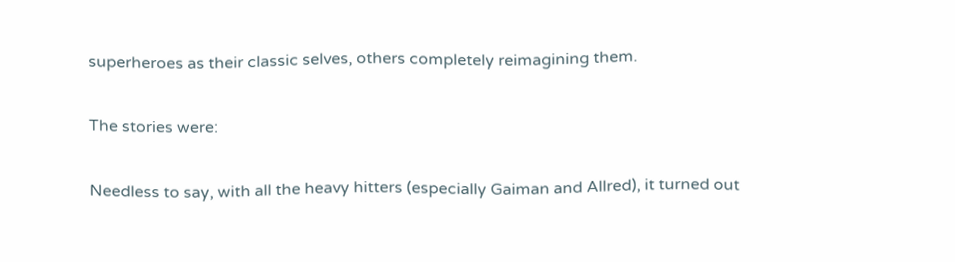superheroes as their classic selves, others completely reimagining them.

The stories were:

Needless to say, with all the heavy hitters (especially Gaiman and Allred), it turned out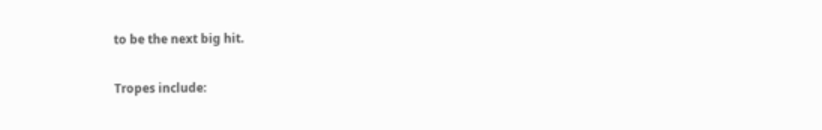to be the next big hit.

Tropes include: